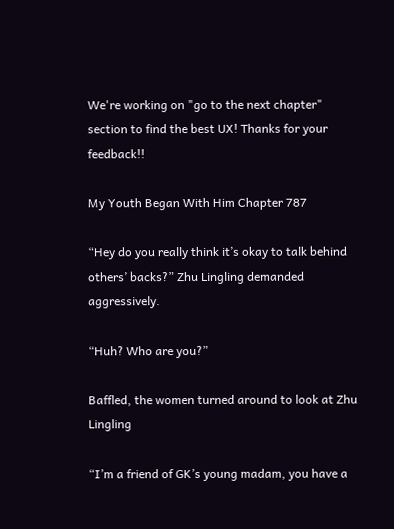We're working on "go to the next chapter" section to find the best UX! Thanks for your feedback!!

My Youth Began With Him Chapter 787

“Hey do you really think it’s okay to talk behind others’ backs?” Zhu Lingling demanded aggressively.

“Huh? Who are you?”

Baffled, the women turned around to look at Zhu Lingling

“I’m a friend of GK’s young madam, you have a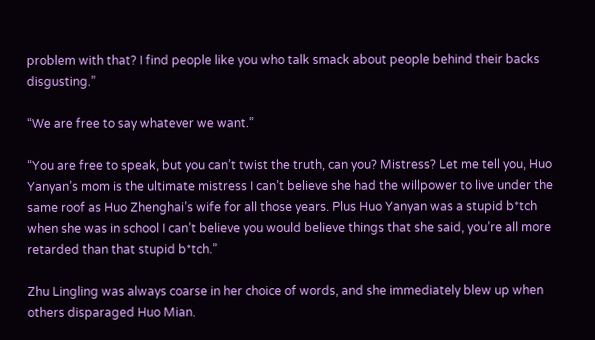problem with that? I find people like you who talk smack about people behind their backs disgusting.”

“We are free to say whatever we want.”

“You are free to speak, but you can’t twist the truth, can you? Mistress? Let me tell you, Huo Yanyan’s mom is the ultimate mistress I can’t believe she had the willpower to live under the same roof as Huo Zhenghai’s wife for all those years. Plus Huo Yanyan was a stupid b*tch when she was in school I can’t believe you would believe things that she said, you’re all more retarded than that stupid b*tch.”

Zhu Lingling was always coarse in her choice of words, and she immediately blew up when others disparaged Huo Mian.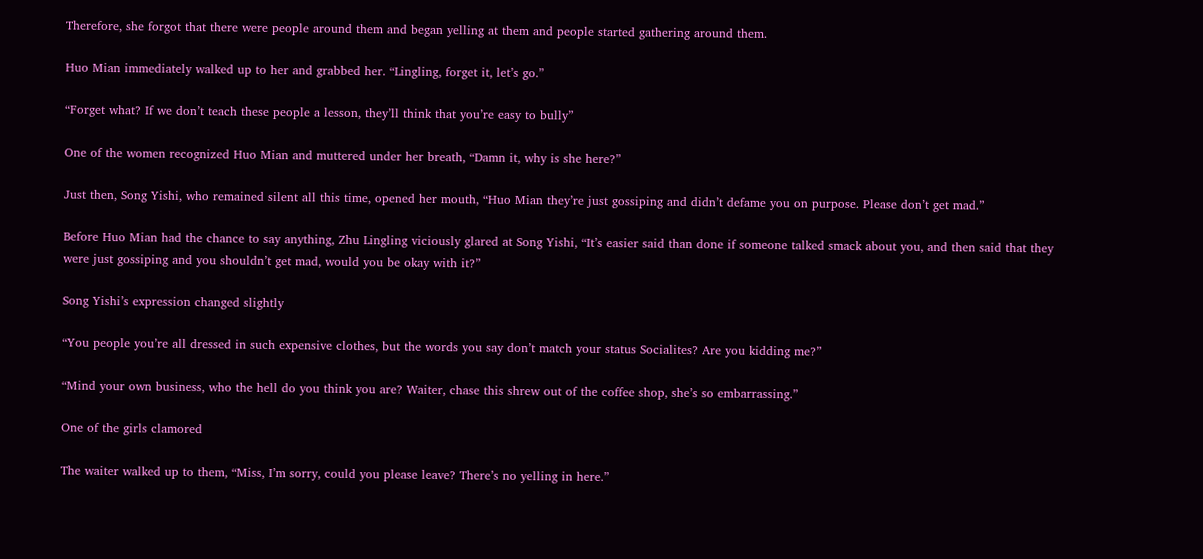Therefore, she forgot that there were people around them and began yelling at them and people started gathering around them.

Huo Mian immediately walked up to her and grabbed her. “Lingling, forget it, let’s go.”

“Forget what? If we don’t teach these people a lesson, they’ll think that you’re easy to bully”

One of the women recognized Huo Mian and muttered under her breath, “Damn it, why is she here?”

Just then, Song Yishi, who remained silent all this time, opened her mouth, “Huo Mian they’re just gossiping and didn’t defame you on purpose. Please don’t get mad.”

Before Huo Mian had the chance to say anything, Zhu Lingling viciously glared at Song Yishi, “It’s easier said than done if someone talked smack about you, and then said that they were just gossiping and you shouldn’t get mad, would you be okay with it?”

Song Yishi’s expression changed slightly

“You people you’re all dressed in such expensive clothes, but the words you say don’t match your status Socialites? Are you kidding me?”

“Mind your own business, who the hell do you think you are? Waiter, chase this shrew out of the coffee shop, she’s so embarrassing.”

One of the girls clamored

The waiter walked up to them, “Miss, I’m sorry, could you please leave? There’s no yelling in here.”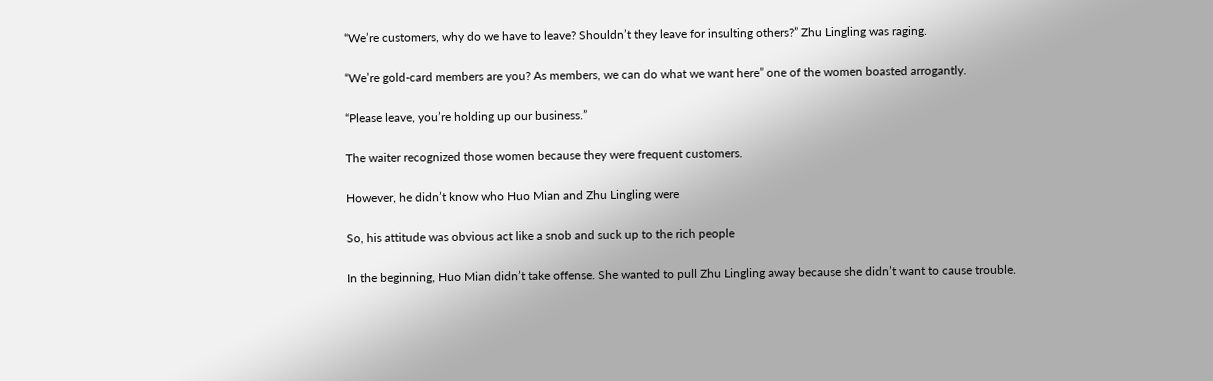“We’re customers, why do we have to leave? Shouldn’t they leave for insulting others?” Zhu Lingling was raging.

“We’re gold-card members are you? As members, we can do what we want here” one of the women boasted arrogantly.

“Please leave, you’re holding up our business.”

The waiter recognized those women because they were frequent customers.

However, he didn’t know who Huo Mian and Zhu Lingling were

So, his attitude was obvious act like a snob and suck up to the rich people

In the beginning, Huo Mian didn’t take offense. She wanted to pull Zhu Lingling away because she didn’t want to cause trouble.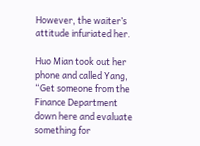However, the waiter’s attitude infuriated her.

Huo Mian took out her phone and called Yang, “Get someone from the Finance Department down here and evaluate something for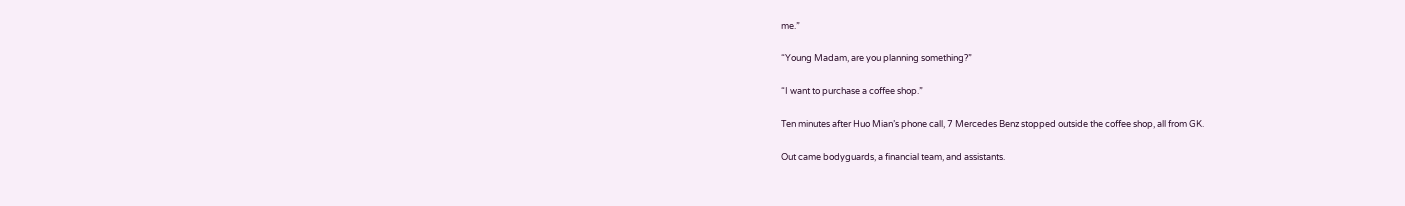me.”

“Young Madam, are you planning something?”

“I want to purchase a coffee shop.”

Ten minutes after Huo Mian’s phone call, 7 Mercedes Benz stopped outside the coffee shop, all from GK.

Out came bodyguards, a financial team, and assistants.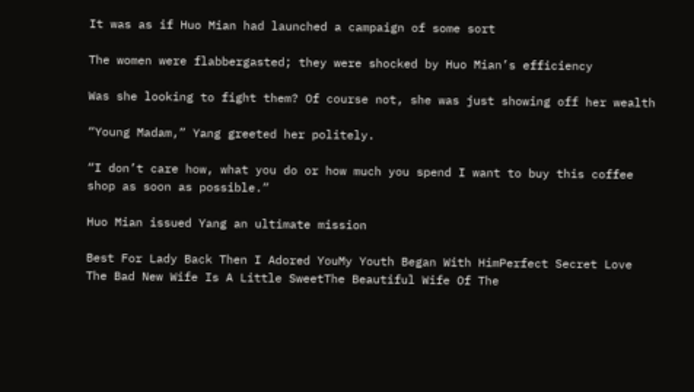It was as if Huo Mian had launched a campaign of some sort

The women were flabbergasted; they were shocked by Huo Mian’s efficiency

Was she looking to fight them? Of course not, she was just showing off her wealth

“Young Madam,” Yang greeted her politely.

“I don’t care how, what you do or how much you spend I want to buy this coffee shop as soon as possible.”

Huo Mian issued Yang an ultimate mission

Best For Lady Back Then I Adored YouMy Youth Began With HimPerfect Secret Love The Bad New Wife Is A Little SweetThe Beautiful Wife Of The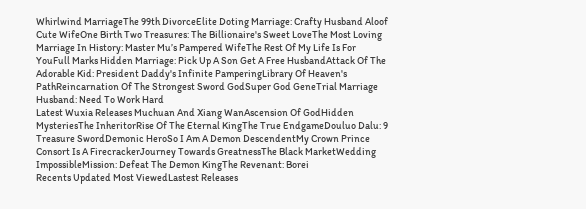Whirlwind MarriageThe 99th DivorceElite Doting Marriage: Crafty Husband Aloof Cute WifeOne Birth Two Treasures: The Billionaire's Sweet LoveThe Most Loving Marriage In History: Master Mu’s Pampered WifeThe Rest Of My Life Is For YouFull Marks Hidden Marriage: Pick Up A Son Get A Free HusbandAttack Of The Adorable Kid: President Daddy's Infinite PamperingLibrary Of Heaven's PathReincarnation Of The Strongest Sword GodSuper God GeneTrial Marriage Husband: Need To Work Hard
Latest Wuxia Releases Muchuan And Xiang WanAscension Of GodHidden MysteriesThe InheritorRise Of The Eternal KingThe True EndgameDouluo Dalu: 9 Treasure SwordDemonic HeroSo I Am A Demon DescendentMy Crown Prince Consort Is A FirecrackerJourney Towards GreatnessThe Black MarketWedding ImpossibleMission: Defeat The Demon KingThe Revenant: Borei
Recents Updated Most ViewedLastest Releases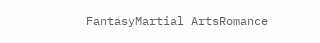FantasyMartial ArtsRomance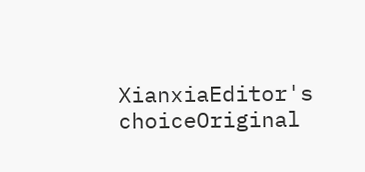XianxiaEditor's choiceOriginal